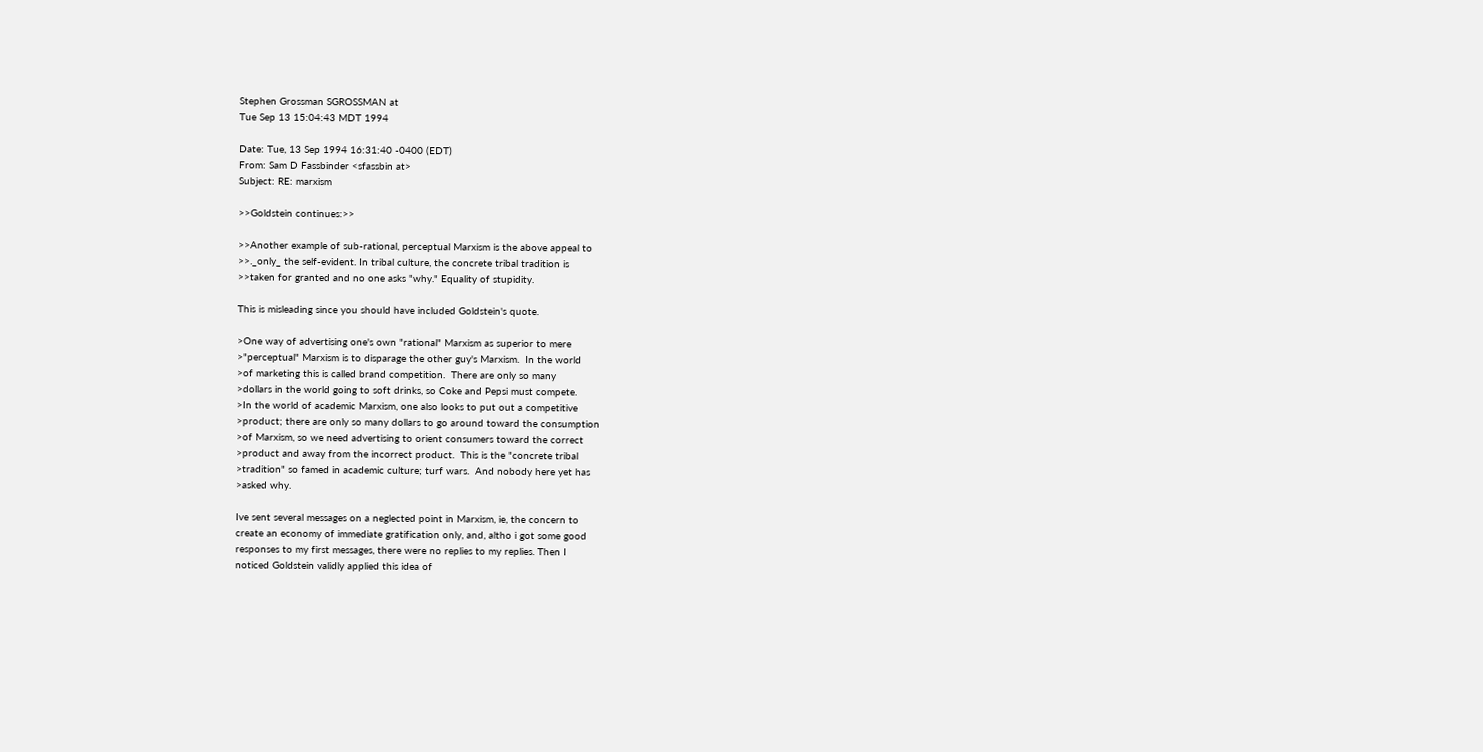Stephen Grossman SGROSSMAN at
Tue Sep 13 15:04:43 MDT 1994

Date: Tue, 13 Sep 1994 16:31:40 -0400 (EDT)
From: Sam D Fassbinder <sfassbin at>
Subject: RE: marxism

>>Goldstein continues:>>

>>Another example of sub-rational, perceptual Marxism is the above appeal to
>>._only_ the self-evident. In tribal culture, the concrete tribal tradition is
>>taken for granted and no one asks "why." Equality of stupidity.

This is misleading since you should have included Goldstein's quote.

>One way of advertising one's own "rational" Marxism as superior to mere
>"perceptual" Marxism is to disparage the other guy's Marxism.  In the world
>of marketing this is called brand competition.  There are only so many
>dollars in the world going to soft drinks, so Coke and Pepsi must compete.
>In the world of academic Marxism, one also looks to put out a competitive
>product; there are only so many dollars to go around toward the consumption
>of Marxism, so we need advertising to orient consumers toward the correct
>product and away from the incorrect product.  This is the "concrete tribal
>tradition" so famed in academic culture; turf wars.  And nobody here yet has
>asked why.

Ive sent several messages on a neglected point in Marxism, ie, the concern to
create an economy of immediate gratification only, and, altho i got some good
responses to my first messages, there were no replies to my replies. Then I
noticed Goldstein validly applied this idea of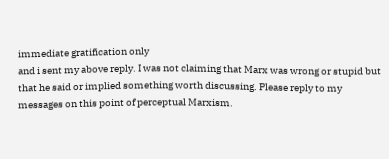immediate gratification only
and i sent my above reply. I was not claiming that Marx was wrong or stupid but
that he said or implied something worth discussing. Please reply to my
messages on this point of perceptual Marxism.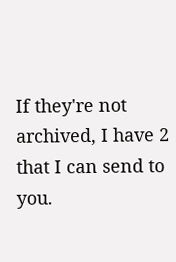If they're not archived, I have 2
that I can send to you.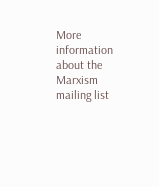More information about the Marxism mailing list